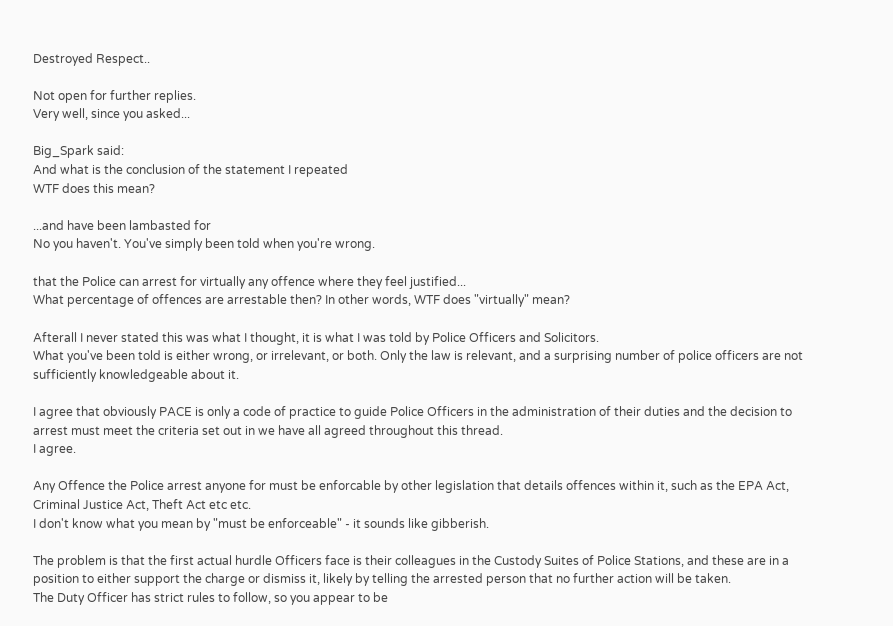Destroyed Respect..

Not open for further replies.
Very well, since you asked...

Big_Spark said:
And what is the conclusion of the statement I repeated
WTF does this mean?

...and have been lambasted for
No you haven't. You've simply been told when you're wrong.

that the Police can arrest for virtually any offence where they feel justified...
What percentage of offences are arrestable then? In other words, WTF does "virtually" mean?

Afterall I never stated this was what I thought, it is what I was told by Police Officers and Solicitors.
What you've been told is either wrong, or irrelevant, or both. Only the law is relevant, and a surprising number of police officers are not sufficiently knowledgeable about it.

I agree that obviously PACE is only a code of practice to guide Police Officers in the administration of their duties and the decision to arrest must meet the criteria set out in we have all agreed throughout this thread.
I agree.

Any Offence the Police arrest anyone for must be enforcable by other legislation that details offences within it, such as the EPA Act, Criminal Justice Act, Theft Act etc etc.
I don't know what you mean by "must be enforceable" - it sounds like gibberish.

The problem is that the first actual hurdle Officers face is their colleagues in the Custody Suites of Police Stations, and these are in a position to either support the charge or dismiss it, likely by telling the arrested person that no further action will be taken.
The Duty Officer has strict rules to follow, so you appear to be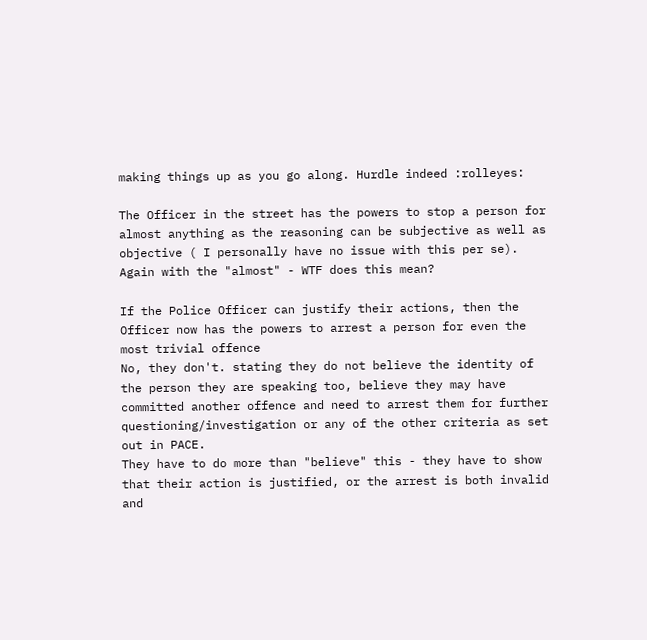making things up as you go along. Hurdle indeed :rolleyes:

The Officer in the street has the powers to stop a person for almost anything as the reasoning can be subjective as well as objective ( I personally have no issue with this per se).
Again with the "almost" - WTF does this mean?

If the Police Officer can justify their actions, then the Officer now has the powers to arrest a person for even the most trivial offence
No, they don't. stating they do not believe the identity of the person they are speaking too, believe they may have committed another offence and need to arrest them for further questioning/investigation or any of the other criteria as set out in PACE.
They have to do more than "believe" this - they have to show that their action is justified, or the arrest is both invalid and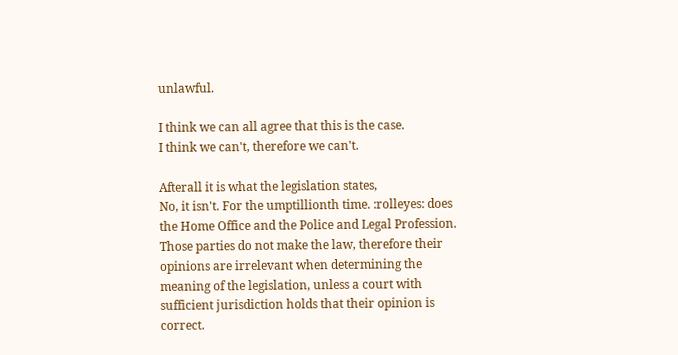unlawful.

I think we can all agree that this is the case.
I think we can't, therefore we can't.

Afterall it is what the legislation states,
No, it isn't. For the umptillionth time. :rolleyes: does the Home Office and the Police and Legal Profession.
Those parties do not make the law, therefore their opinions are irrelevant when determining the meaning of the legislation, unless a court with sufficient jurisdiction holds that their opinion is correct.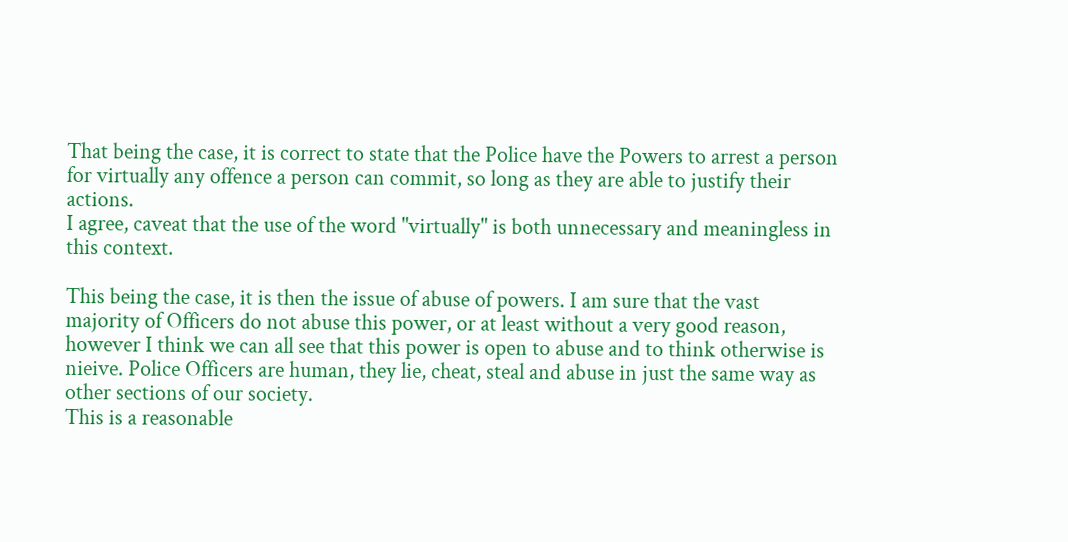That being the case, it is correct to state that the Police have the Powers to arrest a person for virtually any offence a person can commit, so long as they are able to justify their actions.
I agree, caveat that the use of the word "virtually" is both unnecessary and meaningless in this context.

This being the case, it is then the issue of abuse of powers. I am sure that the vast majority of Officers do not abuse this power, or at least without a very good reason, however I think we can all see that this power is open to abuse and to think otherwise is nieive. Police Officers are human, they lie, cheat, steal and abuse in just the same way as other sections of our society.
This is a reasonable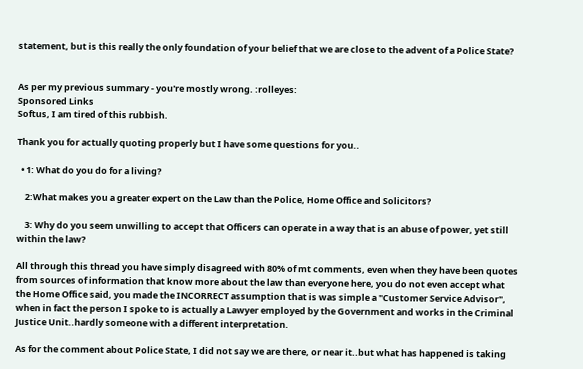statement, but is this really the only foundation of your belief that we are close to the advent of a Police State?


As per my previous summary - you're mostly wrong. :rolleyes:
Sponsored Links
Softus, I am tired of this rubbish.

Thank you for actually quoting properly but I have some questions for you..

  • 1: What do you do for a living?

    2:What makes you a greater expert on the Law than the Police, Home Office and Solicitors?

    3: Why do you seem unwilling to accept that Officers can operate in a way that is an abuse of power, yet still within the law?

All through this thread you have simply disagreed with 80% of mt comments, even when they have been quotes from sources of information that know more about the law than everyone here, you do not even accept what the Home Office said, you made the INCORRECT assumption that is was simple a "Customer Service Advisor", when in fact the person I spoke to is actually a Lawyer employed by the Government and works in the Criminal Justice Unit..hardly someone with a different interpretation.

As for the comment about Police State, I did not say we are there, or near it..but what has happened is taking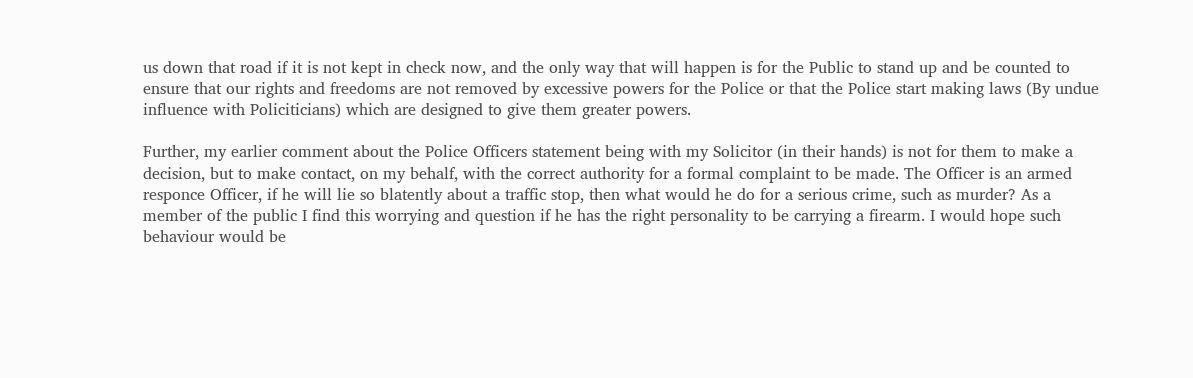us down that road if it is not kept in check now, and the only way that will happen is for the Public to stand up and be counted to ensure that our rights and freedoms are not removed by excessive powers for the Police or that the Police start making laws (By undue influence with Policiticians) which are designed to give them greater powers.

Further, my earlier comment about the Police Officers statement being with my Solicitor (in their hands) is not for them to make a decision, but to make contact, on my behalf, with the correct authority for a formal complaint to be made. The Officer is an armed responce Officer, if he will lie so blatently about a traffic stop, then what would he do for a serious crime, such as murder? As a member of the public I find this worrying and question if he has the right personality to be carrying a firearm. I would hope such behaviour would be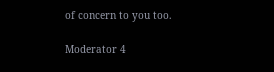of concern to you too.

Moderator 4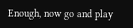Enough, now go and play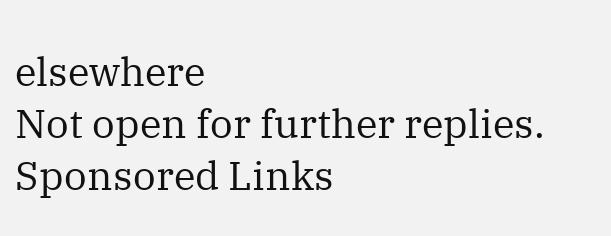elsewhere
Not open for further replies.
Sponsored Links